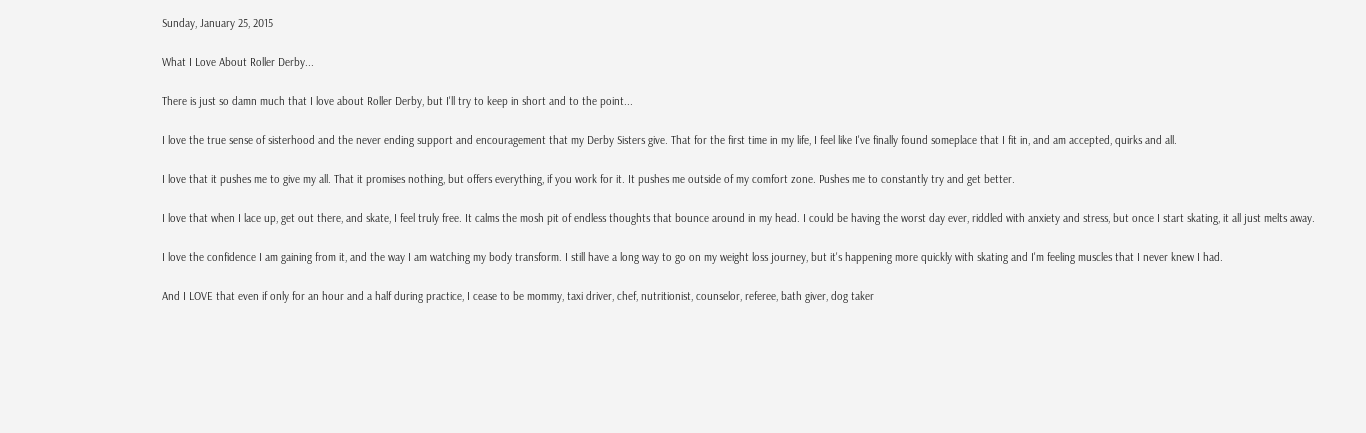Sunday, January 25, 2015

What I Love About Roller Derby...

There is just so damn much that I love about Roller Derby, but I'll try to keep in short and to the point...

I love the true sense of sisterhood and the never ending support and encouragement that my Derby Sisters give. That for the first time in my life, I feel like I've finally found someplace that I fit in, and am accepted, quirks and all.

I love that it pushes me to give my all. That it promises nothing, but offers everything, if you work for it. It pushes me outside of my comfort zone. Pushes me to constantly try and get better.

I love that when I lace up, get out there, and skate, I feel truly free. It calms the mosh pit of endless thoughts that bounce around in my head. I could be having the worst day ever, riddled with anxiety and stress, but once I start skating, it all just melts away.

I love the confidence I am gaining from it, and the way I am watching my body transform. I still have a long way to go on my weight loss journey, but it's happening more quickly with skating and I'm feeling muscles that I never knew I had.

And I LOVE that even if only for an hour and a half during practice, I cease to be mommy, taxi driver, chef, nutritionist, counselor, referee, bath giver, dog taker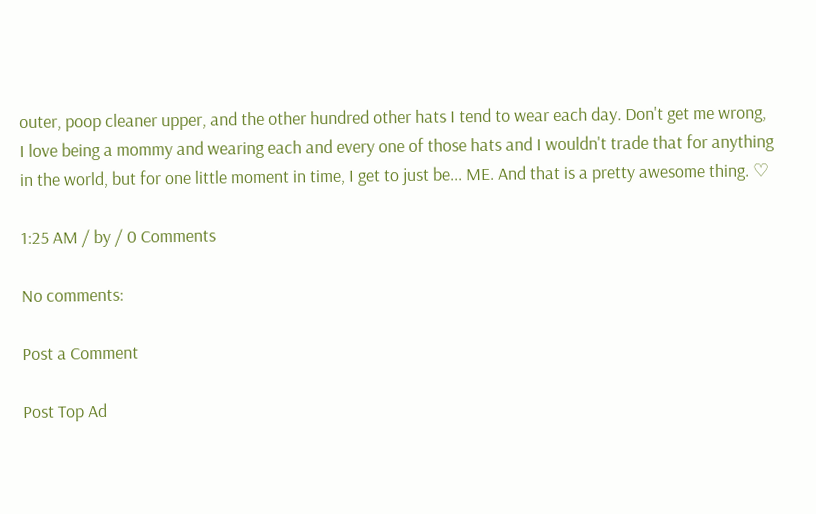outer, poop cleaner upper, and the other hundred other hats I tend to wear each day. Don't get me wrong, I love being a mommy and wearing each and every one of those hats and I wouldn't trade that for anything in the world, but for one little moment in time, I get to just be... ME. And that is a pretty awesome thing. ♡

1:25 AM / by / 0 Comments

No comments:

Post a Comment

Post Top Ad